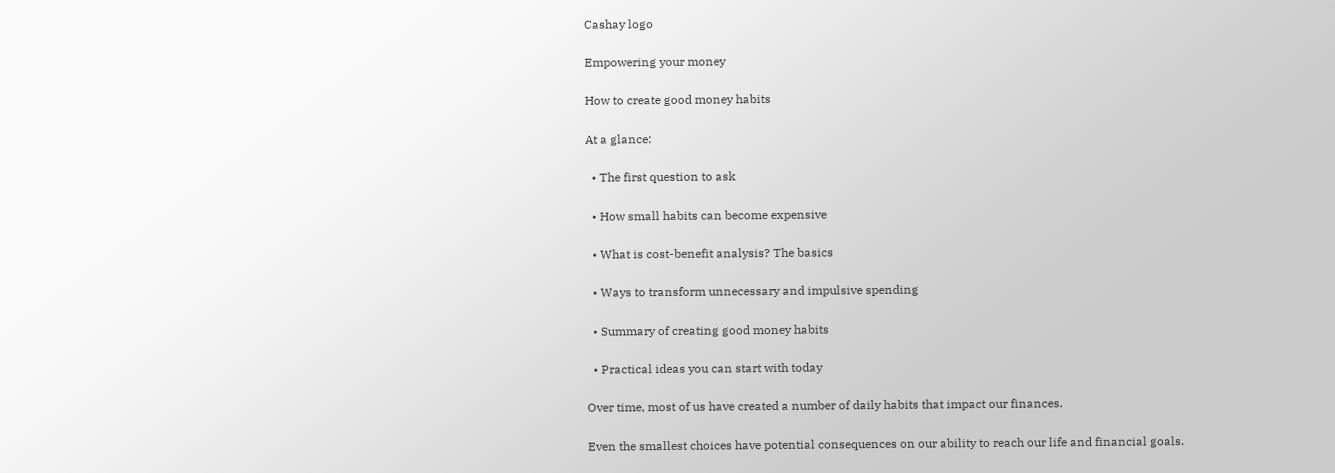Cashay logo

Empowering your money

How to create good money habits

At a glance:

  • The first question to ask

  • How small habits can become expensive

  • What is cost-benefit analysis? The basics

  • Ways to transform unnecessary and impulsive spending

  • Summary of creating good money habits

  • Practical ideas you can start with today

Over time, most of us have created a number of daily habits that impact our finances.

Even the smallest choices have potential consequences on our ability to reach our life and financial goals.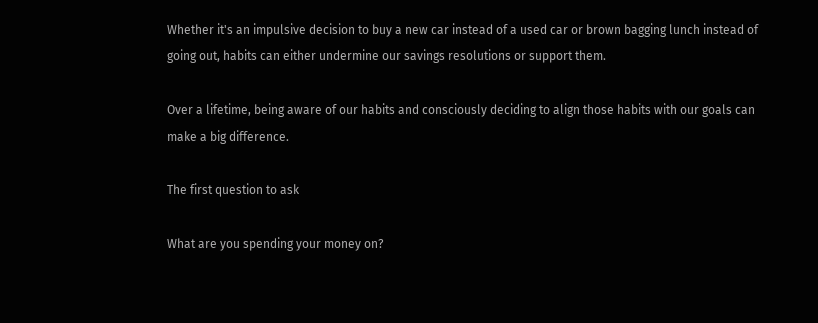Whether it's an impulsive decision to buy a new car instead of a used car or brown bagging lunch instead of going out, habits can either undermine our savings resolutions or support them.

Over a lifetime, being aware of our habits and consciously deciding to align those habits with our goals can make a big difference.

The first question to ask

What are you spending your money on?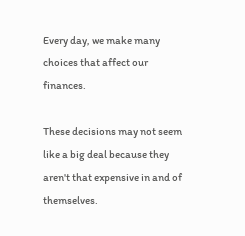Every day, we make many choices that affect our finances.

These decisions may not seem like a big deal because they aren't that expensive in and of themselves.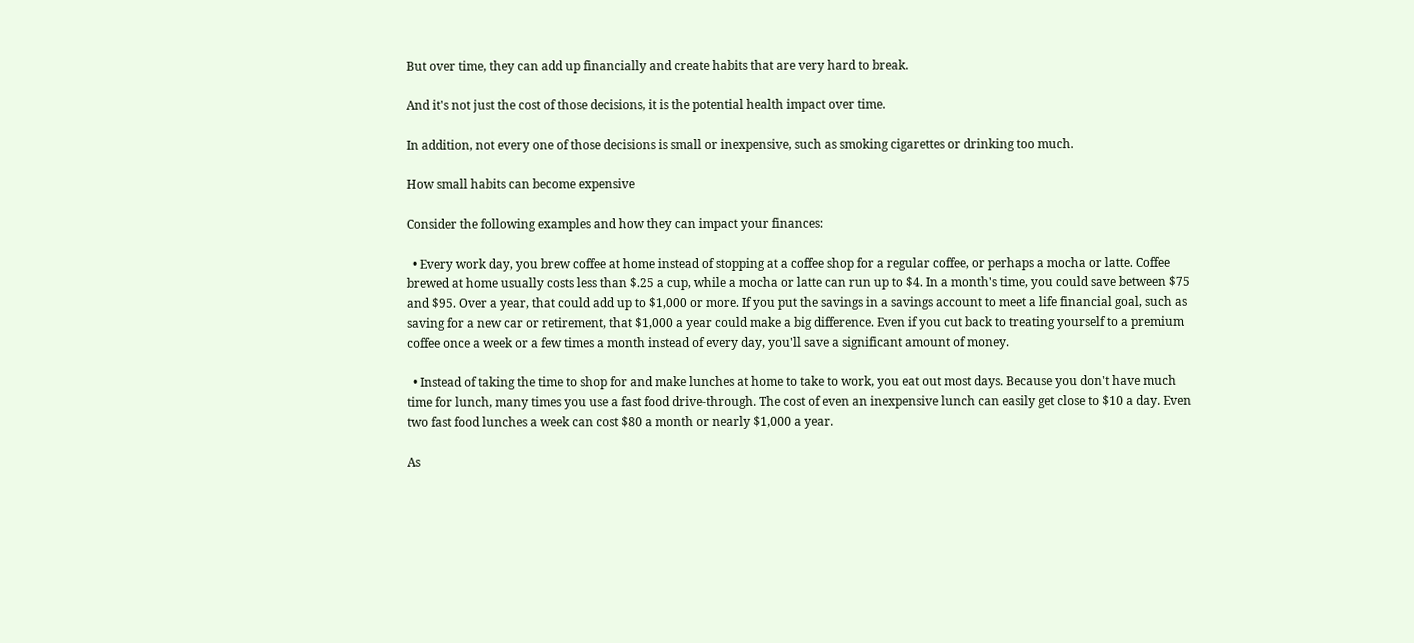But over time, they can add up financially and create habits that are very hard to break.

And it's not just the cost of those decisions, it is the potential health impact over time.

In addition, not every one of those decisions is small or inexpensive, such as smoking cigarettes or drinking too much.

How small habits can become expensive

Consider the following examples and how they can impact your finances:

  • Every work day, you brew coffee at home instead of stopping at a coffee shop for a regular coffee, or perhaps a mocha or latte. Coffee brewed at home usually costs less than $.25 a cup, while a mocha or latte can run up to $4. In a month's time, you could save between $75 and $95. Over a year, that could add up to $1,000 or more. If you put the savings in a savings account to meet a life financial goal, such as saving for a new car or retirement, that $1,000 a year could make a big difference. Even if you cut back to treating yourself to a premium coffee once a week or a few times a month instead of every day, you'll save a significant amount of money.

  • Instead of taking the time to shop for and make lunches at home to take to work, you eat out most days. Because you don't have much time for lunch, many times you use a fast food drive-through. The cost of even an inexpensive lunch can easily get close to $10 a day. Even two fast food lunches a week can cost $80 a month or nearly $1,000 a year.

As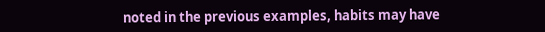noted in the previous examples, habits may have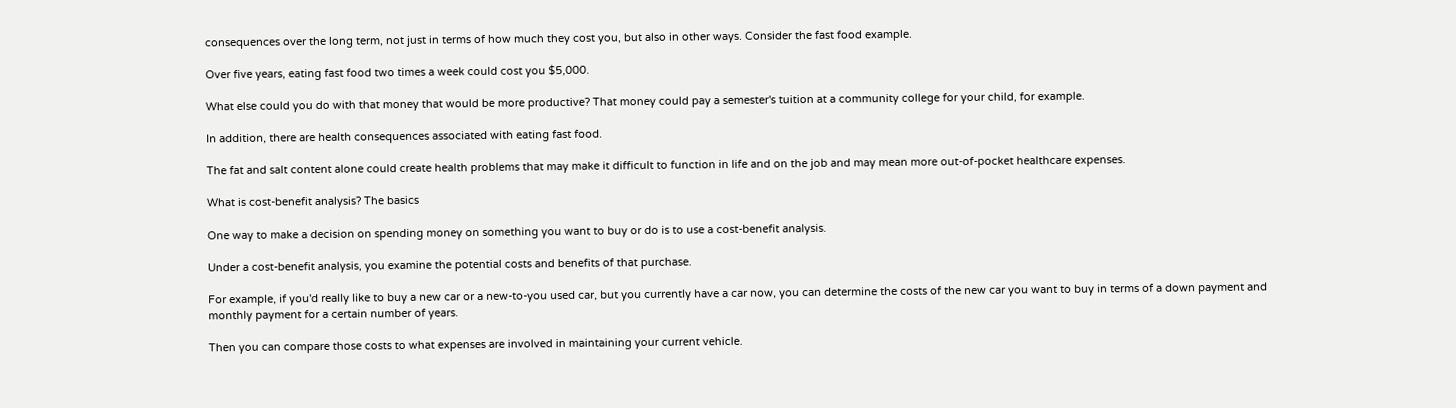consequences over the long term, not just in terms of how much they cost you, but also in other ways. Consider the fast food example.

Over five years, eating fast food two times a week could cost you $5,000.

What else could you do with that money that would be more productive? That money could pay a semester's tuition at a community college for your child, for example.

In addition, there are health consequences associated with eating fast food.

The fat and salt content alone could create health problems that may make it difficult to function in life and on the job and may mean more out-of-pocket healthcare expenses.

What is cost-benefit analysis? The basics

One way to make a decision on spending money on something you want to buy or do is to use a cost-benefit analysis.

Under a cost-benefit analysis, you examine the potential costs and benefits of that purchase.

For example, if you'd really like to buy a new car or a new-to-you used car, but you currently have a car now, you can determine the costs of the new car you want to buy in terms of a down payment and monthly payment for a certain number of years.

Then you can compare those costs to what expenses are involved in maintaining your current vehicle.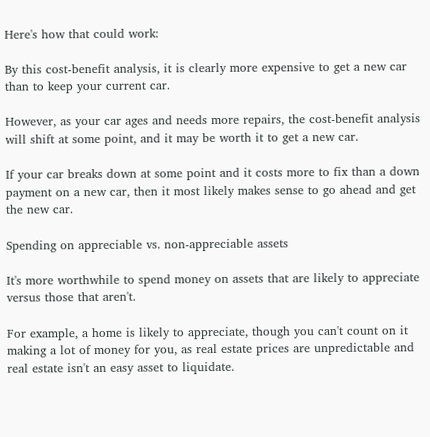Here's how that could work:

By this cost-benefit analysis, it is clearly more expensive to get a new car than to keep your current car.

However, as your car ages and needs more repairs, the cost-benefit analysis will shift at some point, and it may be worth it to get a new car.

If your car breaks down at some point and it costs more to fix than a down payment on a new car, then it most likely makes sense to go ahead and get the new car.

Spending on appreciable vs. non-appreciable assets

It's more worthwhile to spend money on assets that are likely to appreciate versus those that aren't.

For example, a home is likely to appreciate, though you can't count on it making a lot of money for you, as real estate prices are unpredictable and real estate isn't an easy asset to liquidate.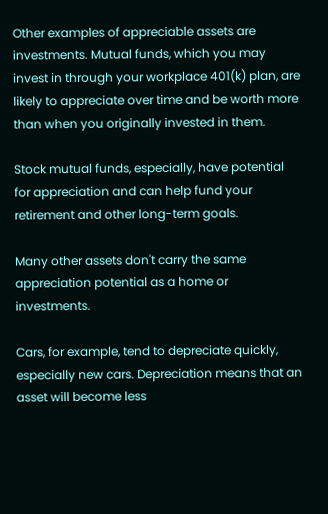Other examples of appreciable assets are investments. Mutual funds, which you may invest in through your workplace 401(k) plan, are likely to appreciate over time and be worth more than when you originally invested in them.

Stock mutual funds, especially, have potential for appreciation and can help fund your retirement and other long-term goals.

Many other assets don't carry the same appreciation potential as a home or investments.

Cars, for example, tend to depreciate quickly, especially new cars. Depreciation means that an asset will become less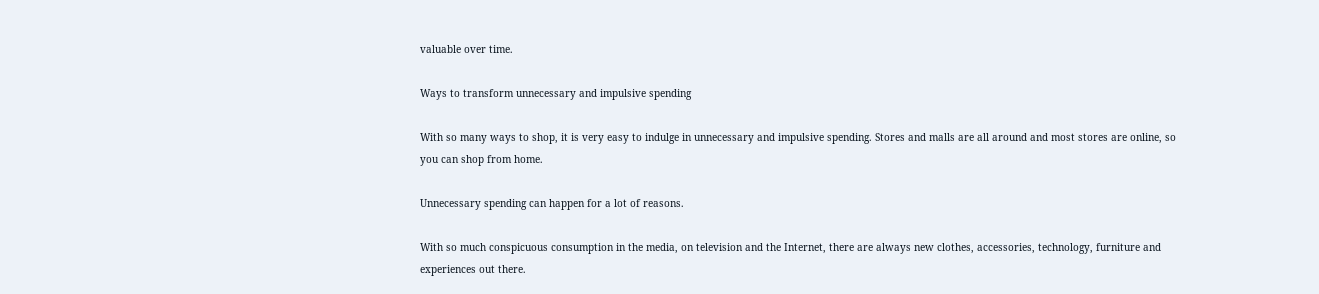valuable over time.

Ways to transform unnecessary and impulsive spending

With so many ways to shop, it is very easy to indulge in unnecessary and impulsive spending. Stores and malls are all around and most stores are online, so you can shop from home.

Unnecessary spending can happen for a lot of reasons.

With so much conspicuous consumption in the media, on television and the Internet, there are always new clothes, accessories, technology, furniture and experiences out there.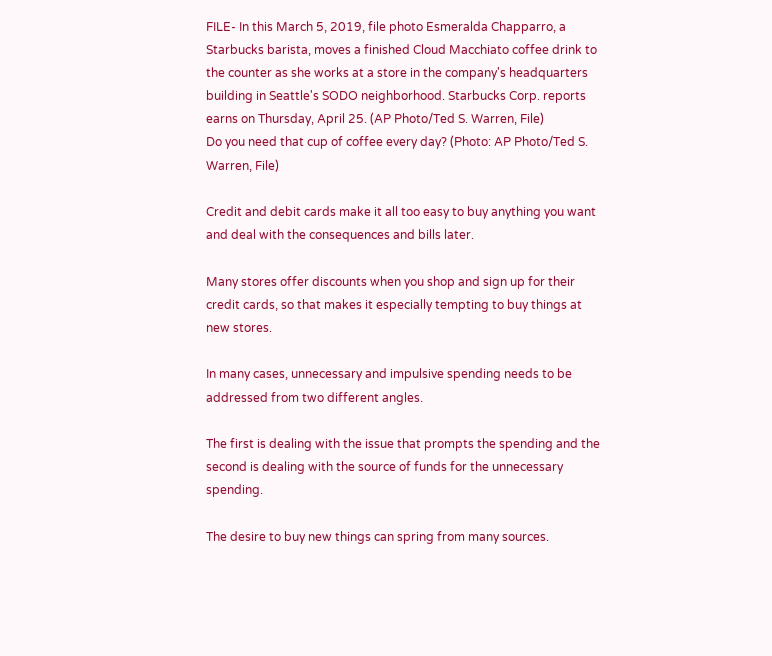FILE- In this March 5, 2019, file photo Esmeralda Chapparro, a Starbucks barista, moves a finished Cloud Macchiato coffee drink to the counter as she works at a store in the company's headquarters building in Seattle's SODO neighborhood. Starbucks Corp. reports earns on Thursday, April 25. (AP Photo/Ted S. Warren, File)
Do you need that cup of coffee every day? (Photo: AP Photo/Ted S. Warren, File)

Credit and debit cards make it all too easy to buy anything you want and deal with the consequences and bills later.

Many stores offer discounts when you shop and sign up for their credit cards, so that makes it especially tempting to buy things at new stores.

In many cases, unnecessary and impulsive spending needs to be addressed from two different angles.

The first is dealing with the issue that prompts the spending and the second is dealing with the source of funds for the unnecessary spending.

The desire to buy new things can spring from many sources.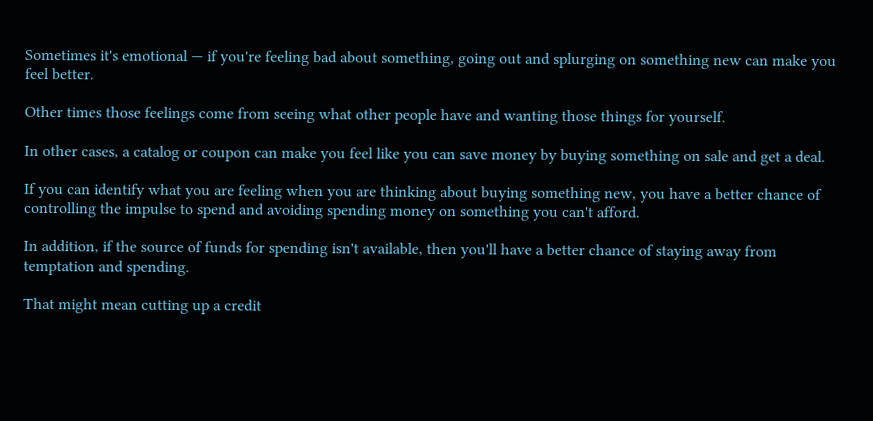Sometimes it's emotional — if you're feeling bad about something, going out and splurging on something new can make you feel better.

Other times those feelings come from seeing what other people have and wanting those things for yourself.

In other cases, a catalog or coupon can make you feel like you can save money by buying something on sale and get a deal.

If you can identify what you are feeling when you are thinking about buying something new, you have a better chance of controlling the impulse to spend and avoiding spending money on something you can't afford.

In addition, if the source of funds for spending isn't available, then you'll have a better chance of staying away from temptation and spending.

That might mean cutting up a credit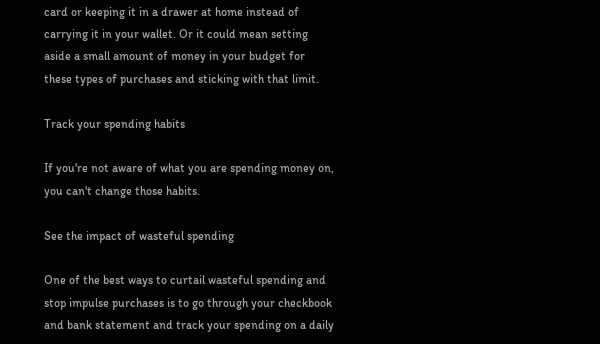card or keeping it in a drawer at home instead of carrying it in your wallet. Or it could mean setting aside a small amount of money in your budget for these types of purchases and sticking with that limit.

Track your spending habits

If you're not aware of what you are spending money on, you can't change those habits.

See the impact of wasteful spending

One of the best ways to curtail wasteful spending and stop impulse purchases is to go through your checkbook and bank statement and track your spending on a daily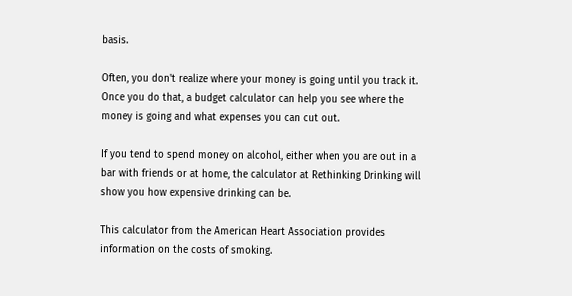basis.

Often, you don't realize where your money is going until you track it. Once you do that, a budget calculator can help you see where the money is going and what expenses you can cut out.

If you tend to spend money on alcohol, either when you are out in a bar with friends or at home, the calculator at Rethinking Drinking will show you how expensive drinking can be.

This calculator from the American Heart Association provides information on the costs of smoking.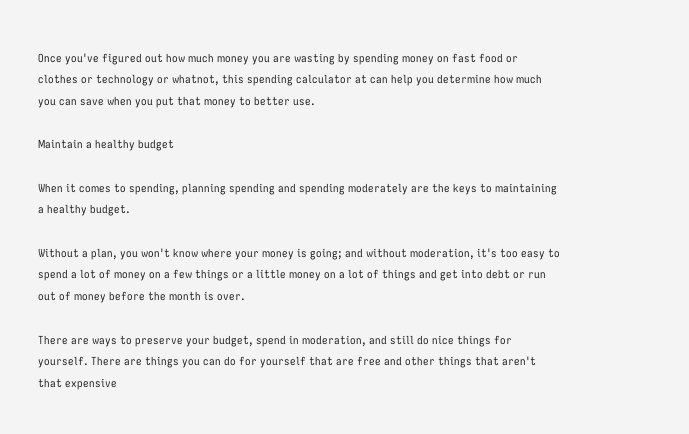Once you've figured out how much money you are wasting by spending money on fast food or clothes or technology or whatnot, this spending calculator at can help you determine how much you can save when you put that money to better use.

Maintain a healthy budget

When it comes to spending, planning spending and spending moderately are the keys to maintaining a healthy budget.

Without a plan, you won't know where your money is going; and without moderation, it's too easy to spend a lot of money on a few things or a little money on a lot of things and get into debt or run out of money before the month is over.

There are ways to preserve your budget, spend in moderation, and still do nice things for yourself. There are things you can do for yourself that are free and other things that aren't that expensive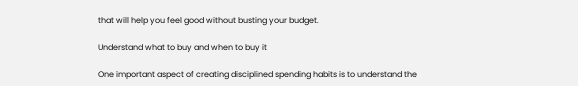that will help you feel good without busting your budget.

Understand what to buy and when to buy it

One important aspect of creating disciplined spending habits is to understand the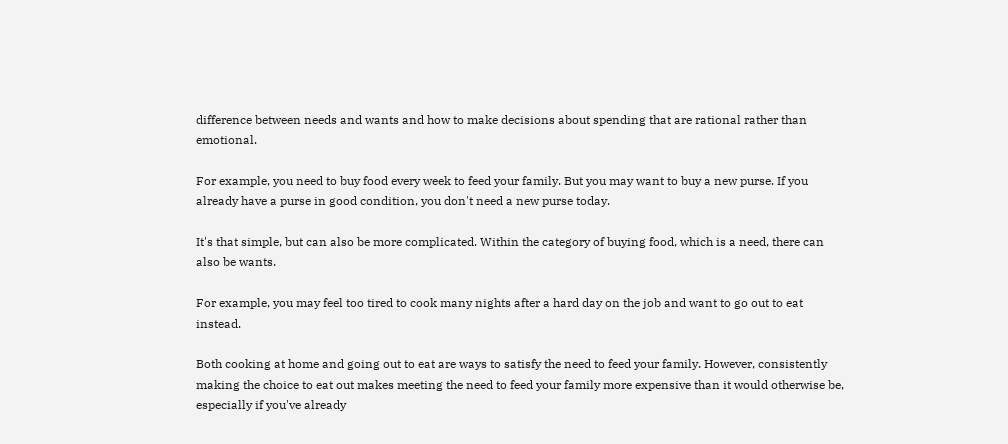difference between needs and wants and how to make decisions about spending that are rational rather than emotional.

For example, you need to buy food every week to feed your family. But you may want to buy a new purse. If you already have a purse in good condition, you don't need a new purse today.

It's that simple, but can also be more complicated. Within the category of buying food, which is a need, there can also be wants.

For example, you may feel too tired to cook many nights after a hard day on the job and want to go out to eat instead.

Both cooking at home and going out to eat are ways to satisfy the need to feed your family. However, consistently making the choice to eat out makes meeting the need to feed your family more expensive than it would otherwise be, especially if you've already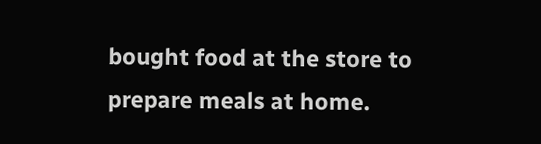bought food at the store to prepare meals at home.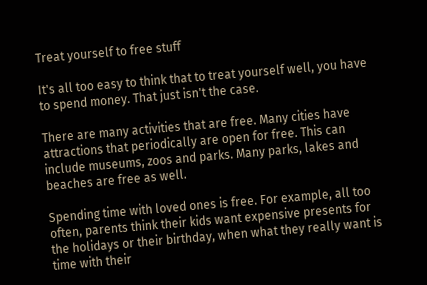Treat yourself to free stuff

It's all too easy to think that to treat yourself well, you have to spend money. That just isn't the case.

There are many activities that are free. Many cities have attractions that periodically are open for free. This can include museums, zoos and parks. Many parks, lakes and beaches are free as well.

Spending time with loved ones is free. For example, all too often, parents think their kids want expensive presents for the holidays or their birthday, when what they really want is time with their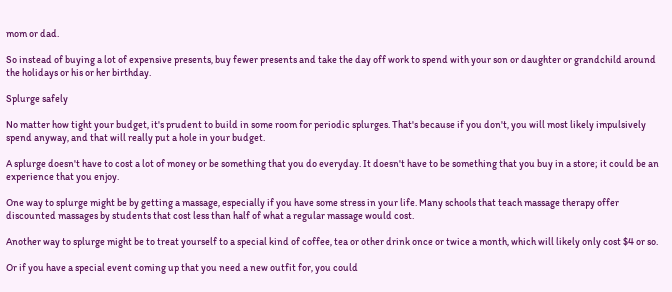mom or dad.

So instead of buying a lot of expensive presents, buy fewer presents and take the day off work to spend with your son or daughter or grandchild around the holidays or his or her birthday.

Splurge safely

No matter how tight your budget, it's prudent to build in some room for periodic splurges. That's because if you don't, you will most likely impulsively spend anyway, and that will really put a hole in your budget.

A splurge doesn't have to cost a lot of money or be something that you do everyday. It doesn't have to be something that you buy in a store; it could be an experience that you enjoy.

One way to splurge might be by getting a massage, especially if you have some stress in your life. Many schools that teach massage therapy offer discounted massages by students that cost less than half of what a regular massage would cost.

Another way to splurge might be to treat yourself to a special kind of coffee, tea or other drink once or twice a month, which will likely only cost $4 or so.

Or if you have a special event coming up that you need a new outfit for, you could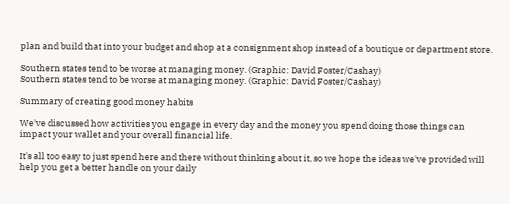plan and build that into your budget and shop at a consignment shop instead of a boutique or department store.

Southern states tend to be worse at managing money. (Graphic: David Foster/Cashay)
Southern states tend to be worse at managing money. (Graphic: David Foster/Cashay)

Summary of creating good money habits

We've discussed how activities you engage in every day and the money you spend doing those things can impact your wallet and your overall financial life.

It's all too easy to just spend here and there without thinking about it, so we hope the ideas we've provided will help you get a better handle on your daily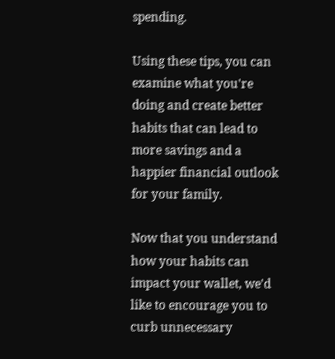spending.

Using these tips, you can examine what you're doing and create better habits that can lead to more savings and a happier financial outlook for your family.

Now that you understand how your habits can impact your wallet, we'd like to encourage you to curb unnecessary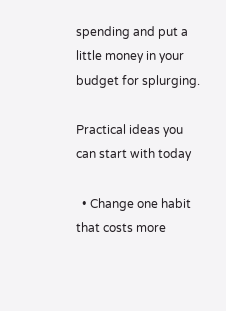spending and put a little money in your budget for splurging.

Practical ideas you can start with today

  • Change one habit that costs more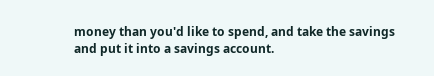money than you'd like to spend, and take the savings and put it into a savings account.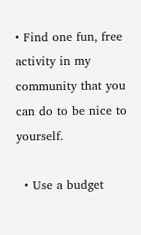• Find one fun, free activity in my community that you can do to be nice to yourself.

  • Use a budget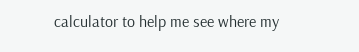calculator to help me see where my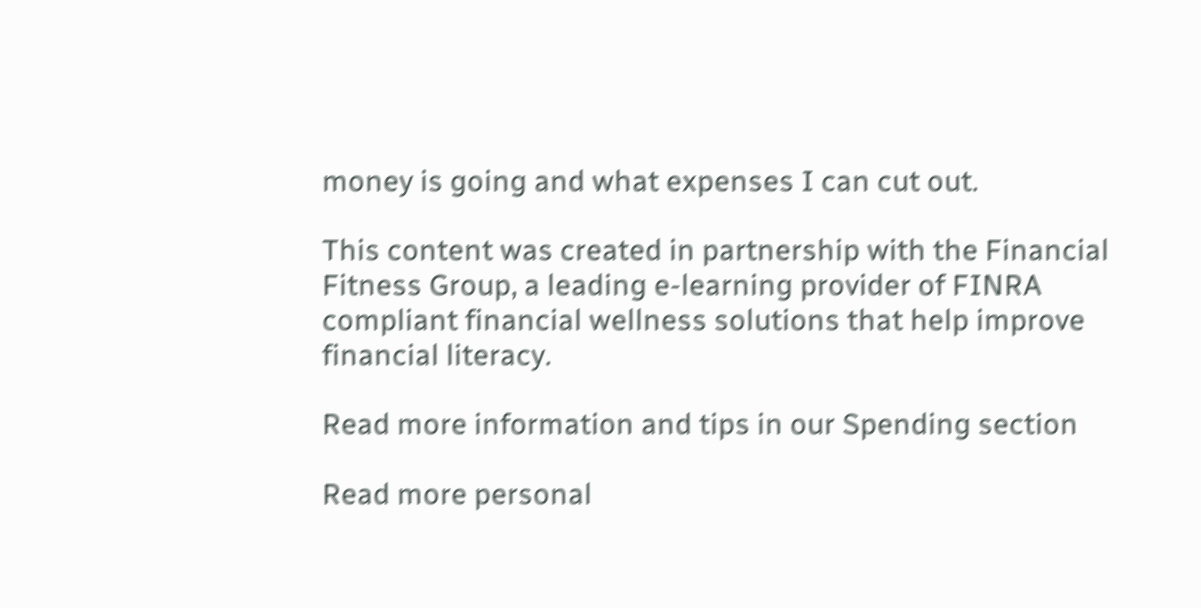money is going and what expenses I can cut out.

This content was created in partnership with the Financial Fitness Group, a leading e-learning provider of FINRA compliant financial wellness solutions that help improve financial literacy.

Read more information and tips in our Spending section

Read more personal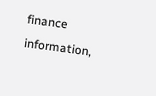finance information,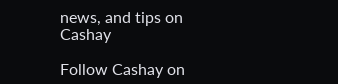news, and tips on Cashay

Follow Cashay on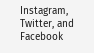Instagram, Twitter, and Facebook